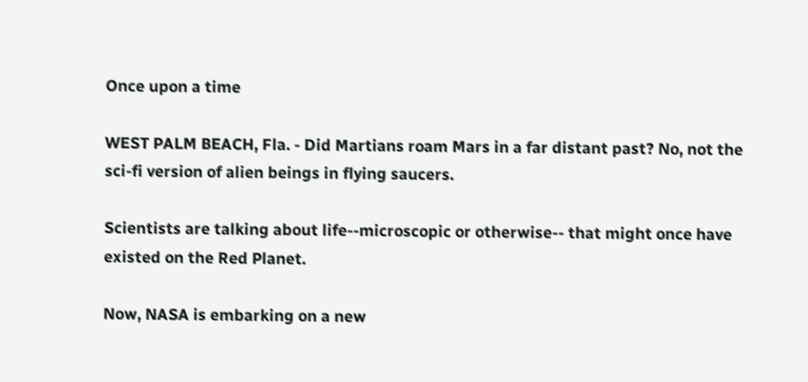Once upon a time

WEST PALM BEACH, Fla. - Did Martians roam Mars in a far distant past? No, not the sci-fi version of alien beings in flying saucers.

Scientists are talking about life--microscopic or otherwise-- that might once have existed on the Red Planet.

Now, NASA is embarking on a new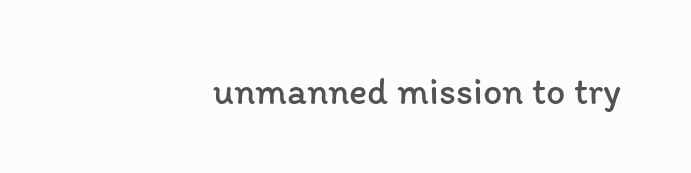unmanned mission to try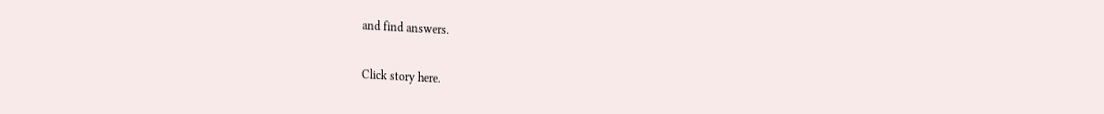and find answers.

Click story here.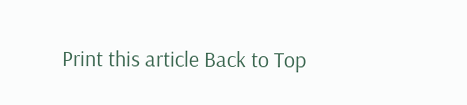Print this article Back to Top